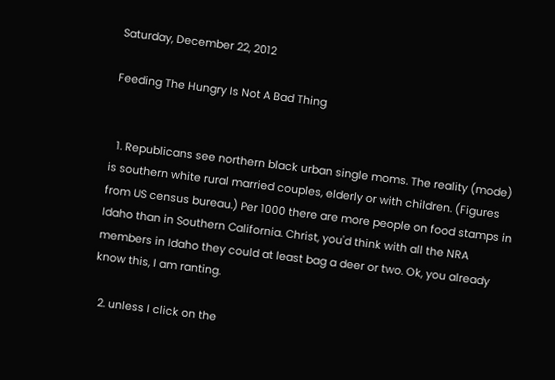Saturday, December 22, 2012

Feeding The Hungry Is Not A Bad Thing


  1. Republicans see northern black urban single moms. The reality (mode) is southern white rural married couples, elderly or with children. (Figures from US census bureau.) Per 1000 there are more people on food stamps in Idaho than in Southern California. Christ, you'd think with all the NRA members in Idaho they could at least bag a deer or two. Ok, you already know this, I am ranting.

  2. unless I click on the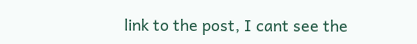link to the post, I cant see the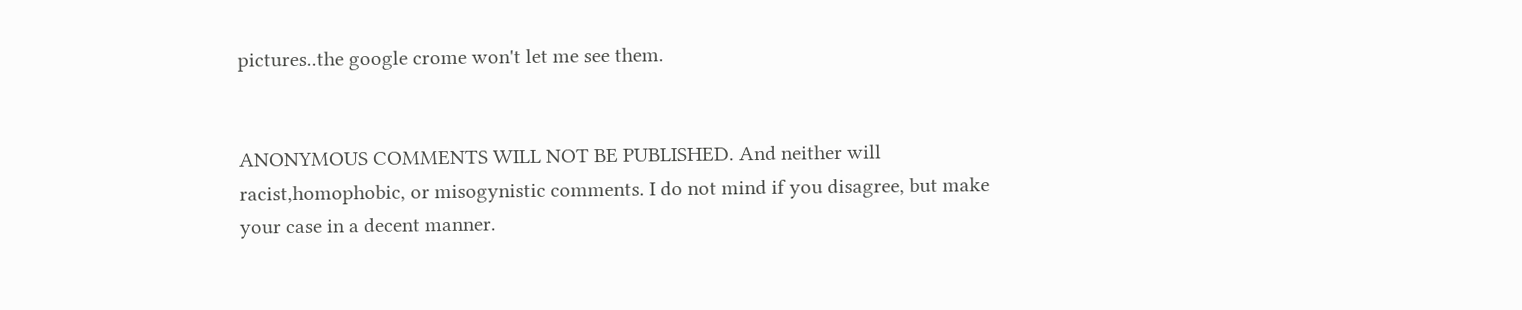pictures..the google crome won't let me see them.


ANONYMOUS COMMENTS WILL NOT BE PUBLISHED. And neither will racist,homophobic, or misogynistic comments. I do not mind if you disagree, but make your case in a decent manner.